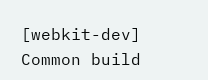[webkit-dev] Common build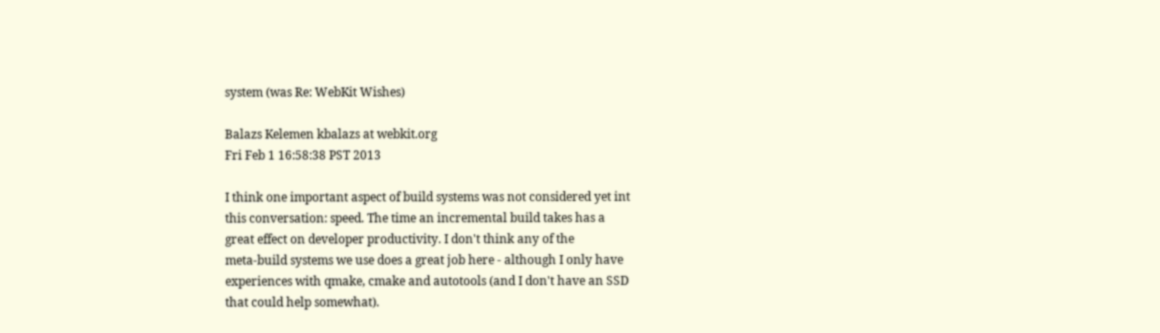system (was Re: WebKit Wishes)

Balazs Kelemen kbalazs at webkit.org
Fri Feb 1 16:58:38 PST 2013

I think one important aspect of build systems was not considered yet int
this conversation: speed. The time an incremental build takes has a
great effect on developer productivity. I don't think any of the
meta-build systems we use does a great job here - although I only have
experiences with qmake, cmake and autotools (and I don't have an SSD
that could help somewhat).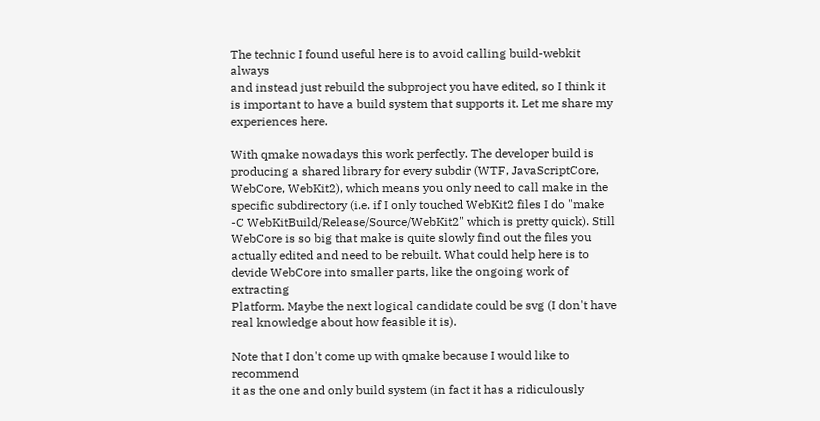The technic I found useful here is to avoid calling build-webkit always
and instead just rebuild the subproject you have edited, so I think it
is important to have a build system that supports it. Let me share my
experiences here.

With qmake nowadays this work perfectly. The developer build is
producing a shared library for every subdir (WTF, JavaScriptCore,
WebCore, WebKit2), which means you only need to call make in the
specific subdirectory (i.e. if I only touched WebKit2 files I do "make
-C WebKitBuild/Release/Source/WebKit2" which is pretty quick). Still
WebCore is so big that make is quite slowly find out the files you
actually edited and need to be rebuilt. What could help here is to
devide WebCore into smaller parts, like the ongoing work of extracting
Platform. Maybe the next logical candidate could be svg (I don't have
real knowledge about how feasible it is).

Note that I don't come up with qmake because I would like to recommend
it as the one and only build system (in fact it has a ridiculously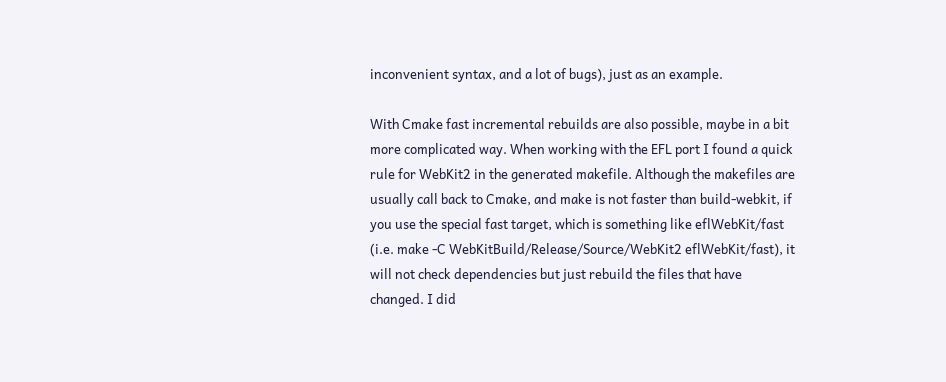inconvenient syntax, and a lot of bugs), just as an example.

With Cmake fast incremental rebuilds are also possible, maybe in a bit
more complicated way. When working with the EFL port I found a quick
rule for WebKit2 in the generated makefile. Although the makefiles are
usually call back to Cmake, and make is not faster than build-webkit, if
you use the special fast target, which is something like eflWebKit/fast
(i.e. make -C WebKitBuild/Release/Source/WebKit2 eflWebKit/fast), it
will not check dependencies but just rebuild the files that have
changed. I did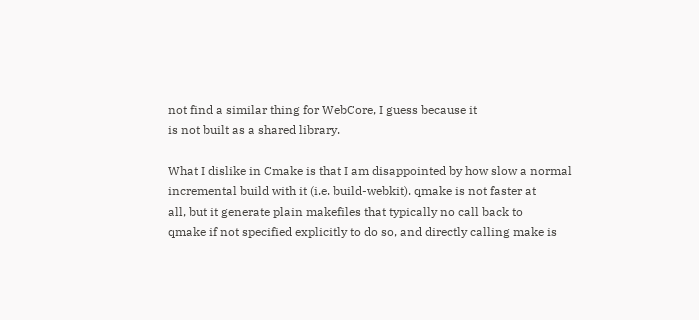not find a similar thing for WebCore, I guess because it
is not built as a shared library.

What I dislike in Cmake is that I am disappointed by how slow a normal
incremental build with it (i.e. build-webkit). qmake is not faster at
all, but it generate plain makefiles that typically no call back to
qmake if not specified explicitly to do so, and directly calling make is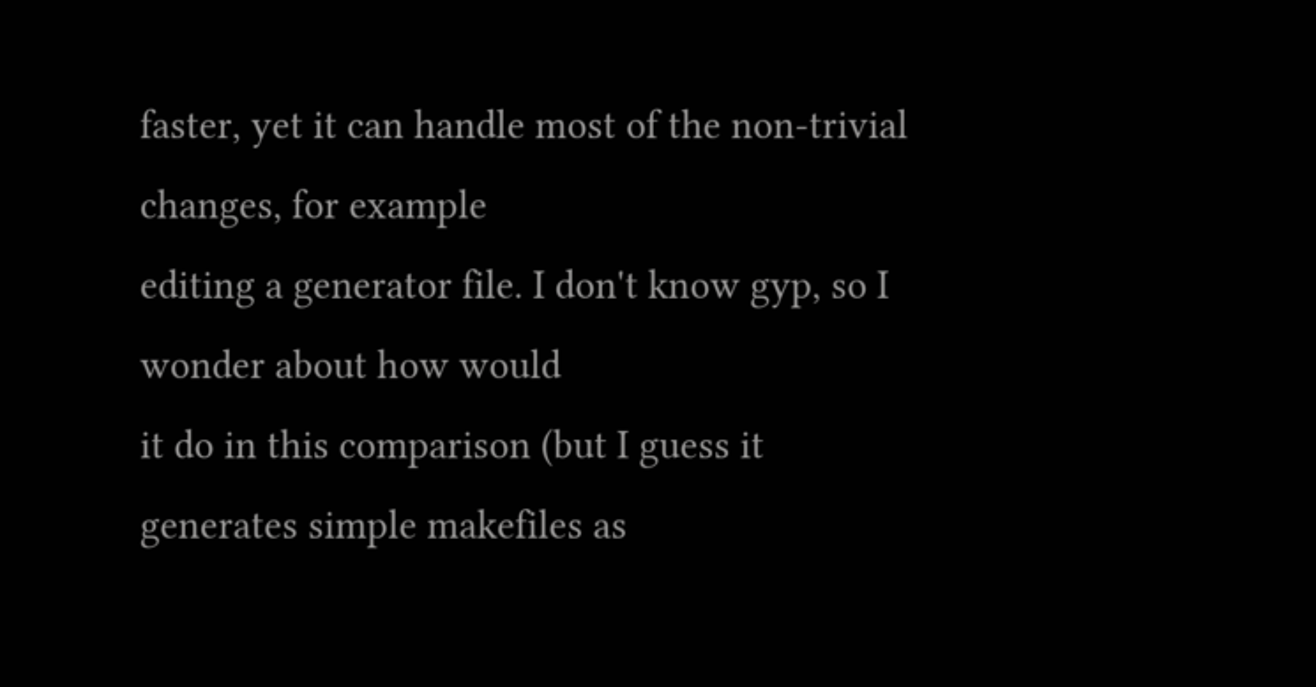faster, yet it can handle most of the non-trivial changes, for example
editing a generator file. I don't know gyp, so I wonder about how would
it do in this comparison (but I guess it generates simple makefiles as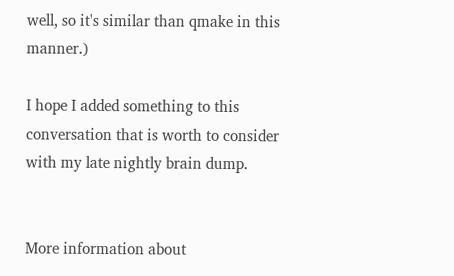well, so it's similar than qmake in this manner.)

I hope I added something to this conversation that is worth to consider
with my late nightly brain dump.


More information about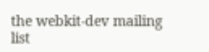the webkit-dev mailing list